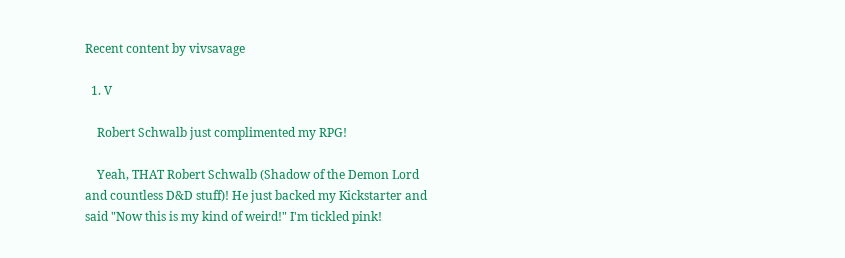Recent content by vivsavage

  1. V

    Robert Schwalb just complimented my RPG!

    Yeah, THAT Robert Schwalb (Shadow of the Demon Lord and countless D&D stuff)! He just backed my Kickstarter and said "Now this is my kind of weird!" I'm tickled pink!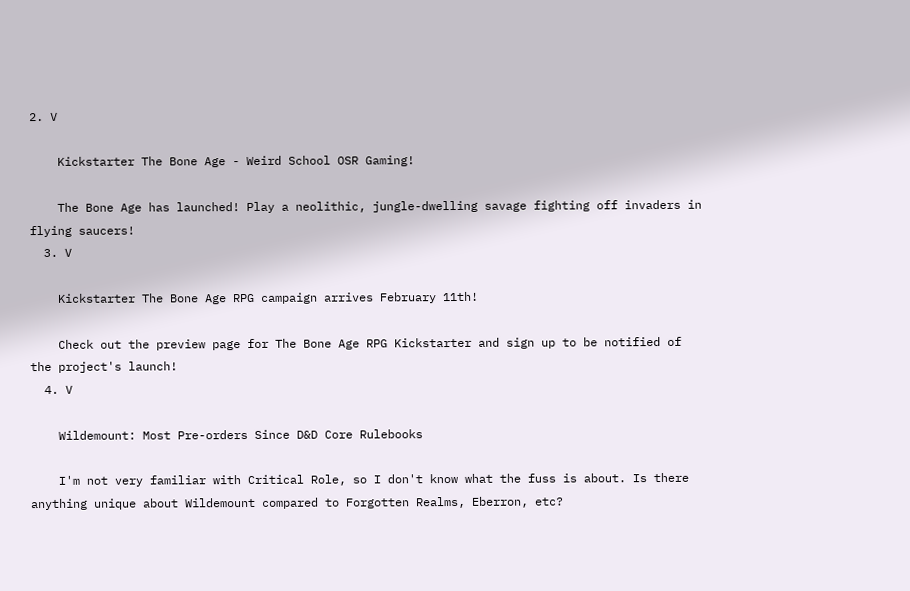2. V

    Kickstarter The Bone Age - Weird School OSR Gaming!

    The Bone Age has launched! Play a neolithic, jungle-dwelling savage fighting off invaders in flying saucers!
  3. V

    Kickstarter The Bone Age RPG campaign arrives February 11th!

    Check out the preview page for The Bone Age RPG Kickstarter and sign up to be notified of the project's launch!
  4. V

    Wildemount: Most Pre-orders Since D&D Core Rulebooks

    I'm not very familiar with Critical Role, so I don't know what the fuss is about. Is there anything unique about Wildemount compared to Forgotten Realms, Eberron, etc?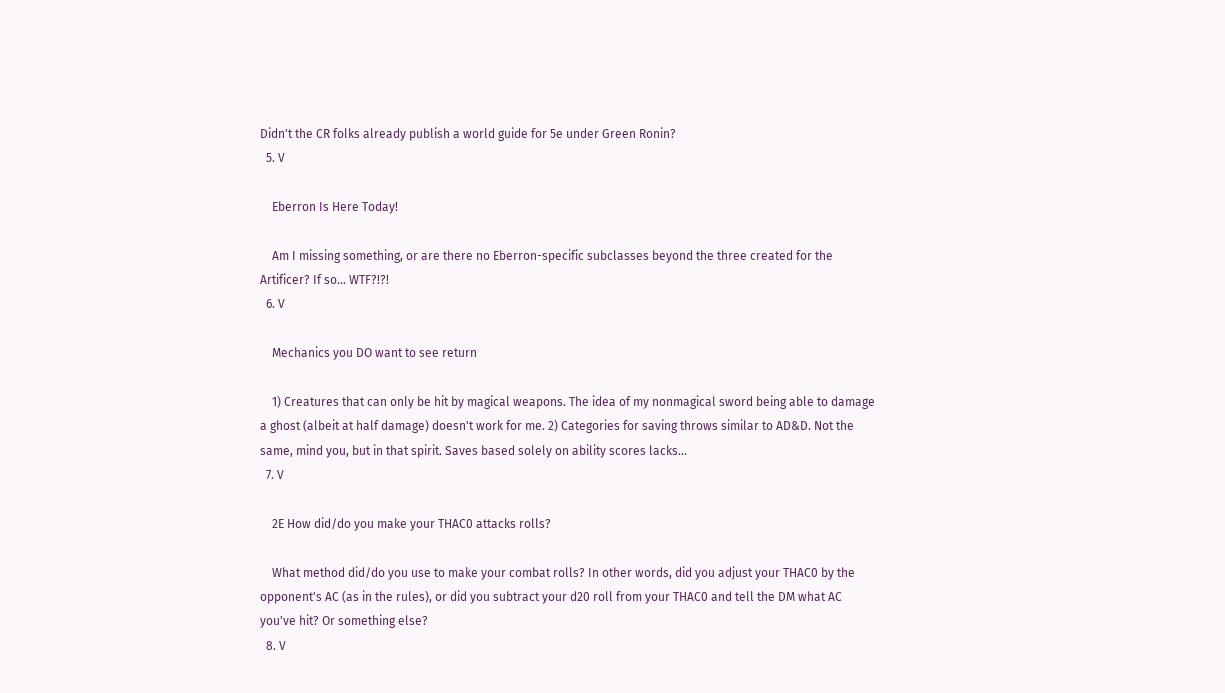Didn't the CR folks already publish a world guide for 5e under Green Ronin?
  5. V

    Eberron Is Here Today!

    Am I missing something, or are there no Eberron-specific subclasses beyond the three created for the Artificer? If so... WTF?!?!
  6. V

    Mechanics you DO want to see return

    1) Creatures that can only be hit by magical weapons. The idea of my nonmagical sword being able to damage a ghost (albeit at half damage) doesn't work for me. 2) Categories for saving throws similar to AD&D. Not the same, mind you, but in that spirit. Saves based solely on ability scores lacks...
  7. V

    2E How did/do you make your THAC0 attacks rolls?

    What method did/do you use to make your combat rolls? In other words, did you adjust your THAC0 by the opponent's AC (as in the rules), or did you subtract your d20 roll from your THAC0 and tell the DM what AC you've hit? Or something else?
  8. V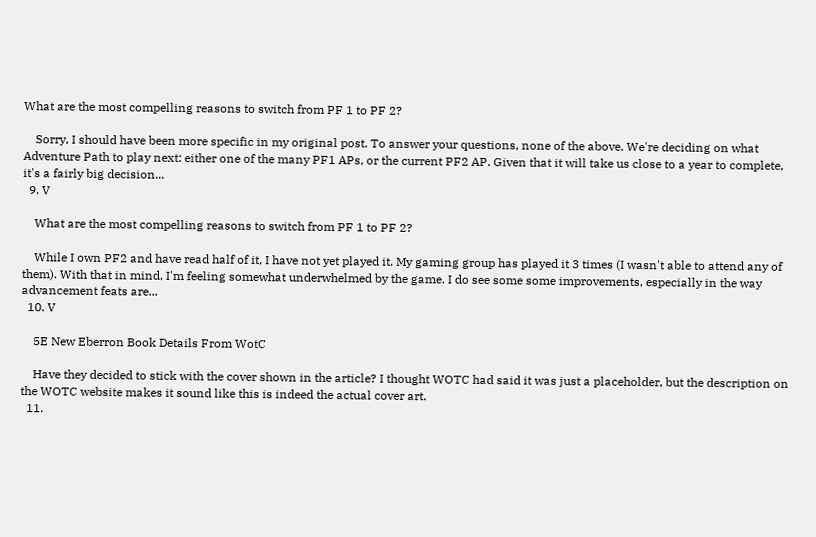What are the most compelling reasons to switch from PF 1 to PF 2?

    Sorry, I should have been more specific in my original post. To answer your questions, none of the above. We're deciding on what Adventure Path to play next: either one of the many PF1 APs, or the current PF2 AP. Given that it will take us close to a year to complete, it's a fairly big decision...
  9. V

    What are the most compelling reasons to switch from PF 1 to PF 2?

    While I own PF2 and have read half of it, I have not yet played it. My gaming group has played it 3 times (I wasn't able to attend any of them). With that in mind, I'm feeling somewhat underwhelmed by the game. I do see some some improvements, especially in the way advancement feats are...
  10. V

    5E New Eberron Book Details From WotC

    Have they decided to stick with the cover shown in the article? I thought WOTC had said it was just a placeholder, but the description on the WOTC website makes it sound like this is indeed the actual cover art.
  11.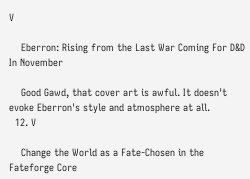V

    Eberron: Rising from the Last War Coming For D&D In November

    Good Gawd, that cover art is awful. It doesn't evoke Eberron's style and atmosphere at all.
  12. V

    Change the World as a Fate-Chosen in the Fateforge Core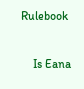Rulebook

    Is Eana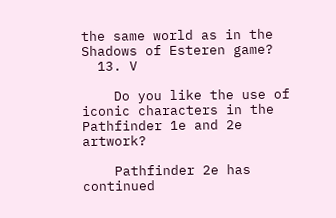the same world as in the Shadows of Esteren game?
  13. V

    Do you like the use of iconic characters in the Pathfinder 1e and 2e artwork?

    Pathfinder 2e has continued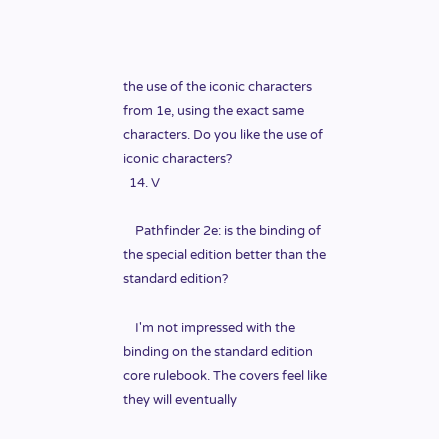the use of the iconic characters from 1e, using the exact same characters. Do you like the use of iconic characters?
  14. V

    Pathfinder 2e: is the binding of the special edition better than the standard edition?

    I'm not impressed with the binding on the standard edition core rulebook. The covers feel like they will eventually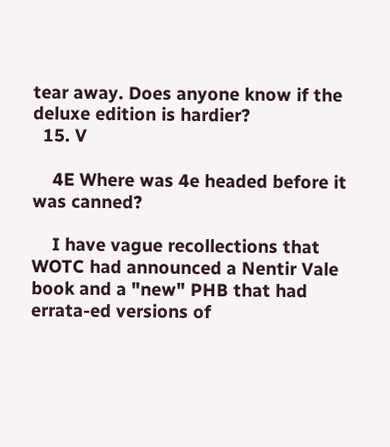tear away. Does anyone know if the deluxe edition is hardier?
  15. V

    4E Where was 4e headed before it was canned?

    I have vague recollections that WOTC had announced a Nentir Vale book and a "new" PHB that had errata-ed versions of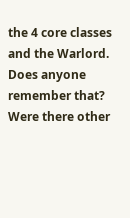the 4 core classes and the Warlord. Does anyone remember that? Were there other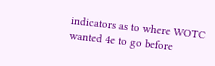indicators as to where WOTC wanted 4e to go before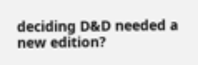deciding D&D needed a new edition?